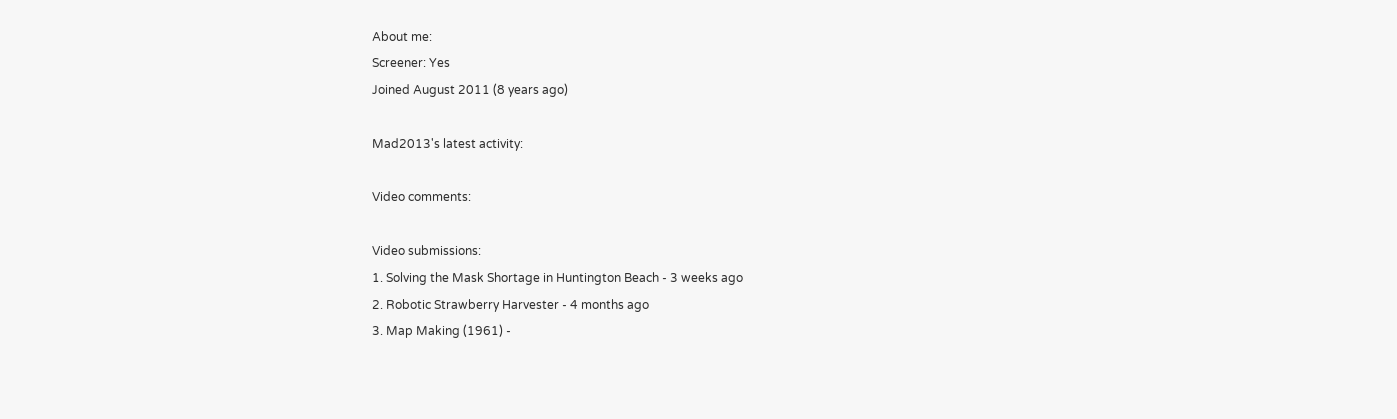About me:
Screener: Yes
Joined August 2011 (8 years ago)

Mad2013's latest activity:

Video comments:

Video submissions:
1. Solving the Mask Shortage in Huntington Beach - 3 weeks ago
2. Robotic Strawberry Harvester - 4 months ago
3. Map Making (1961) -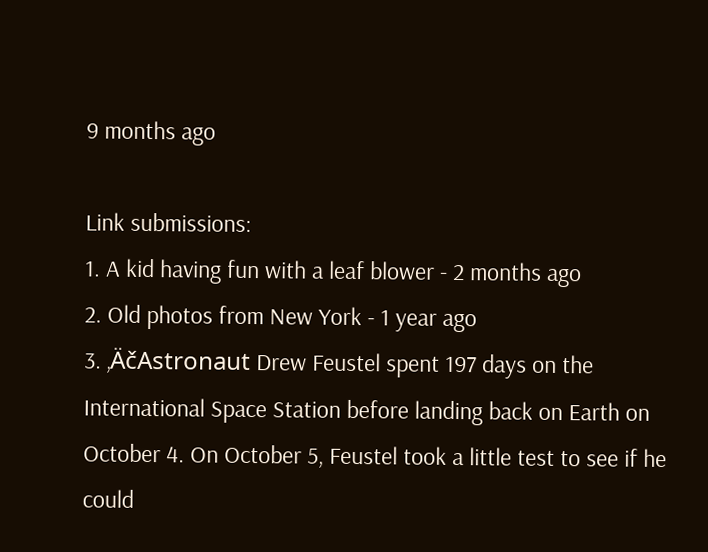9 months ago

Link submissions:
1. A kid having fun with a leaf blower - 2 months ago
2. Old photos from New York - 1 year ago
3. ‚ÄčAstronaut Drew Feustel spent 197 days on the International Space Station before landing back on Earth on October 4. On October 5, Feustel took a little test to see if he could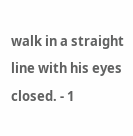walk in a straight line with his eyes closed. - 1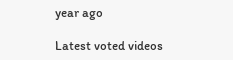year ago

Latest voted videos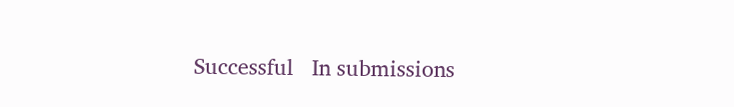Successful   In submissions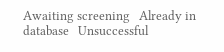Awaiting screening   Already in database   Unsuccessful